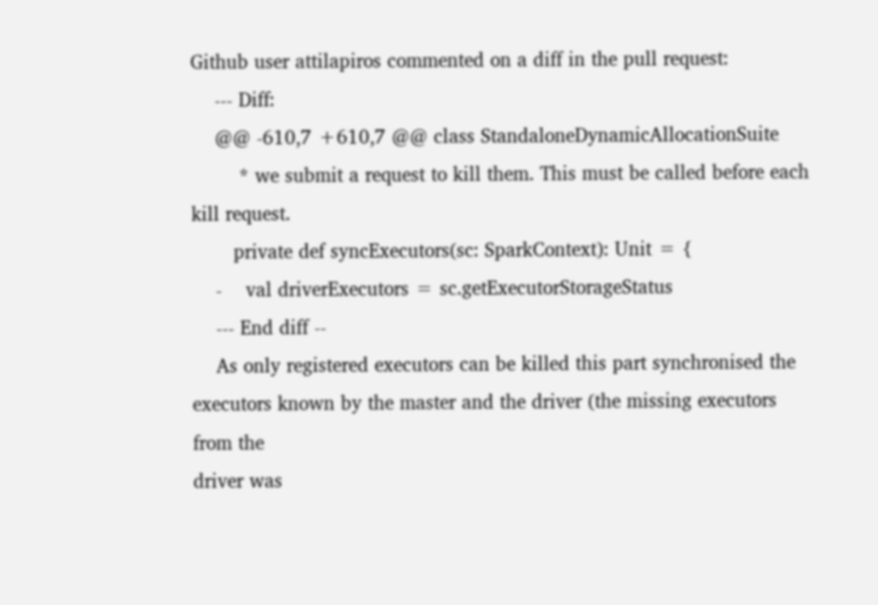Github user attilapiros commented on a diff in the pull request:
    --- Diff:
    @@ -610,7 +610,7 @@ class StandaloneDynamicAllocationSuite
        * we submit a request to kill them. This must be called before each
kill request.
       private def syncExecutors(sc: SparkContext): Unit = {
    -    val driverExecutors = sc.getExecutorStorageStatus
    --- End diff --
    As only registered executors can be killed this part synchronised the
executors known by the master and the driver (the missing executors from the
driver was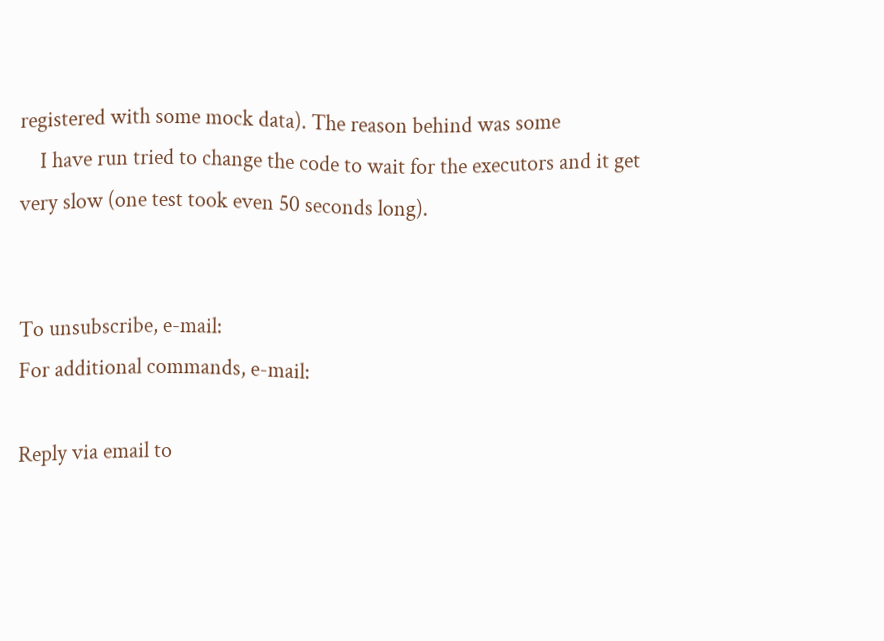registered with some mock data). The reason behind was some
    I have run tried to change the code to wait for the executors and it get
very slow (one test took even 50 seconds long).


To unsubscribe, e-mail:
For additional commands, e-mail:

Reply via email to